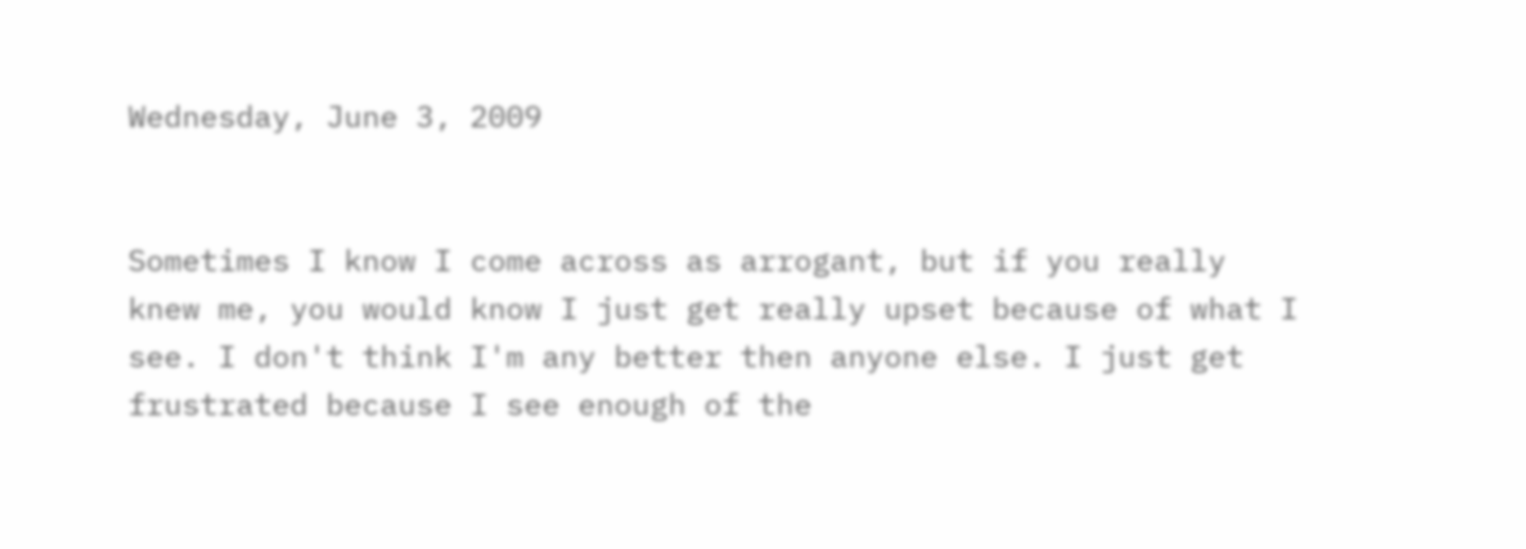Wednesday, June 3, 2009


Sometimes I know I come across as arrogant, but if you really knew me, you would know I just get really upset because of what I see. I don't think I'm any better then anyone else. I just get frustrated because I see enough of the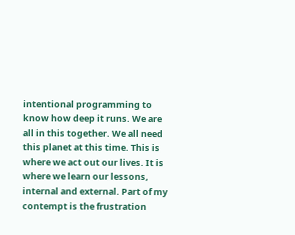intentional programming to know how deep it runs. We are all in this together. We all need this planet at this time. This is where we act out our lives. It is where we learn our lessons, internal and external. Part of my contempt is the frustration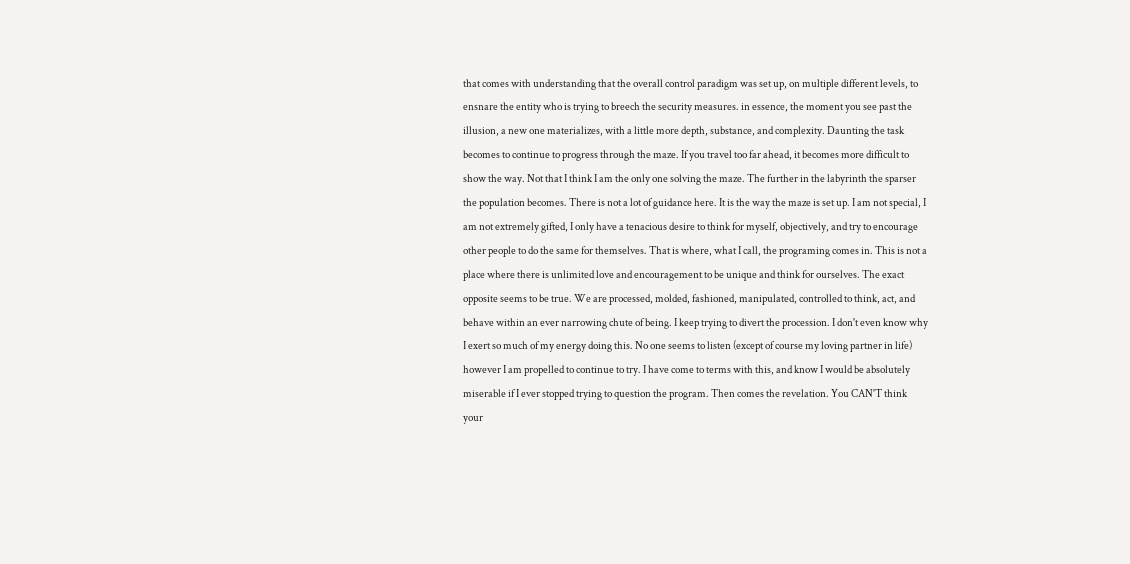that comes with understanding that the overall control paradigm was set up, on multiple different levels, to ensnare the entity who is trying to breech the security measures. in essence, the moment you see past the illusion, a new one materializes, with a little more depth, substance, and complexity. Daunting the task becomes to continue to progress through the maze. If you travel too far ahead, it becomes more difficult to show the way. Not that I think I am the only one solving the maze. The further in the labyrinth the sparser the population becomes. There is not a lot of guidance here. It is the way the maze is set up. I am not special, I am not extremely gifted, I only have a tenacious desire to think for myself, objectively, and try to encourage other people to do the same for themselves. That is where, what I call, the programing comes in. This is not a place where there is unlimited love and encouragement to be unique and think for ourselves. The exact opposite seems to be true. We are processed, molded, fashioned, manipulated, controlled to think, act, and behave within an ever narrowing chute of being. I keep trying to divert the procession. I don't even know why I exert so much of my energy doing this. No one seems to listen (except of course my loving partner in life) however I am propelled to continue to try. I have come to terms with this, and know I would be absolutely miserable if I ever stopped trying to question the program. Then comes the revelation. You CAN'T think your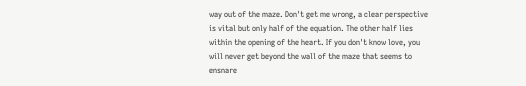way out of the maze. Don't get me wrong, a clear perspective is vital but only half of the equation. The other half lies within the opening of the heart. If you don't know love, you will never get beyond the wall of the maze that seems to ensnare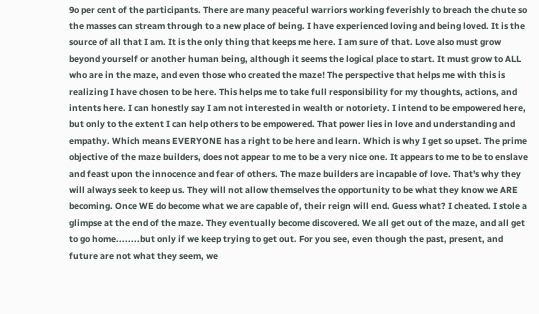9o per cent of the participants. There are many peaceful warriors working feverishly to breach the chute so the masses can stream through to a new place of being. I have experienced loving and being loved. It is the source of all that I am. It is the only thing that keeps me here. I am sure of that. Love also must grow beyond yourself or another human being, although it seems the logical place to start. It must grow to ALL who are in the maze, and even those who created the maze! The perspective that helps me with this is realizing I have chosen to be here. This helps me to take full responsibility for my thoughts, actions, and intents here. I can honestly say I am not interested in wealth or notoriety. I intend to be empowered here, but only to the extent I can help others to be empowered. That power lies in love and understanding and empathy. Which means EVERYONE has a right to be here and learn. Which is why I get so upset. The prime objective of the maze builders, does not appear to me to be a very nice one. It appears to me to be to enslave and feast upon the innocence and fear of others. The maze builders are incapable of love. That's why they will always seek to keep us. They will not allow themselves the opportunity to be what they know we ARE becoming. Once WE do become what we are capable of, their reign will end. Guess what? I cheated. I stole a glimpse at the end of the maze. They eventually become discovered. We all get out of the maze, and all get to go home........but only if we keep trying to get out. For you see, even though the past, present, and future are not what they seem, we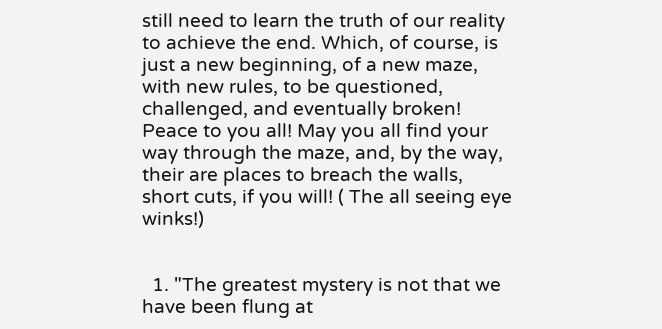still need to learn the truth of our reality to achieve the end. Which, of course, is just a new beginning, of a new maze, with new rules, to be questioned, challenged, and eventually broken! Peace to you all! May you all find your way through the maze, and, by the way, their are places to breach the walls, short cuts, if you will! ( The all seeing eye winks!)


  1. "The greatest mystery is not that we have been flung at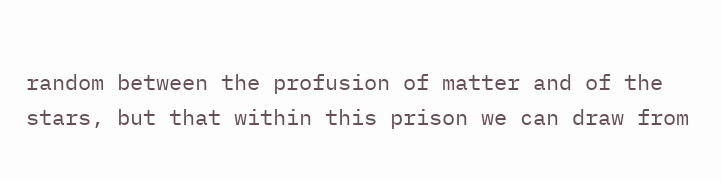random between the profusion of matter and of the stars, but that within this prison we can draw from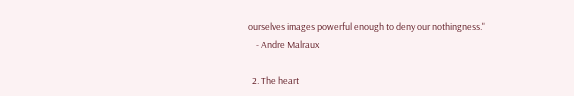ourselves images powerful enough to deny our nothingness."
    - Andre Malraux

  2. The heart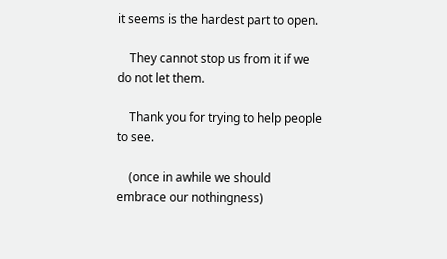it seems is the hardest part to open.

    They cannot stop us from it if we do not let them.

    Thank you for trying to help people to see.

    (once in awhile we should embrace our nothingness)